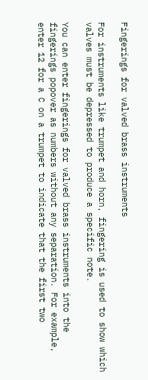Fingerings for valved brass instruments

For instruments like trumpet and horn, fingering is used to show which valves must be depressed to produce a specific note.

You can enter fingerings for valved brass instruments into the fingerings popover as numbers without any separation. For example, enter 12 for a C on a trumpet to indicate that the first two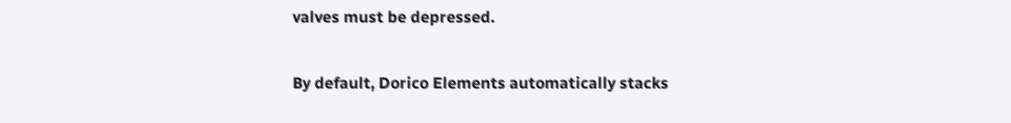valves must be depressed.

By default, Dorico Elements automatically stacks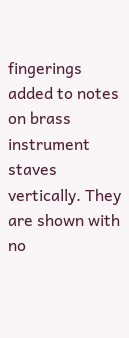fingerings added to notes on brass instrument staves vertically. They are shown with no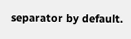separator by default.